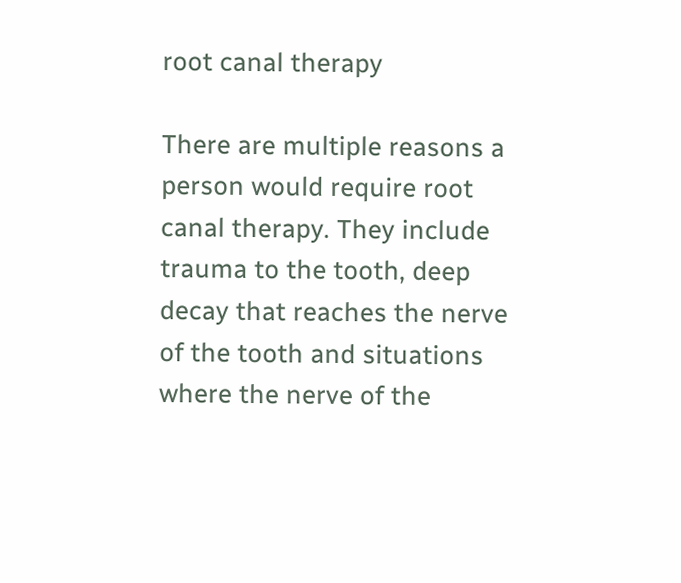root canal therapy

There are multiple reasons a person would require root canal therapy. They include trauma to the tooth, deep decay that reaches the nerve of the tooth and situations where the nerve of the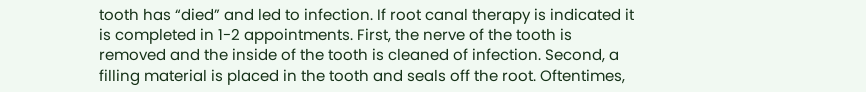tooth has “died” and led to infection. If root canal therapy is indicated it is completed in 1-2 appointments. First, the nerve of the tooth is removed and the inside of the tooth is cleaned of infection. Second, a filling material is placed in the tooth and seals off the root. Oftentimes,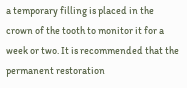a temporary filling is placed in the crown of the tooth to monitor it for a week or two. It is recommended that the permanent restoration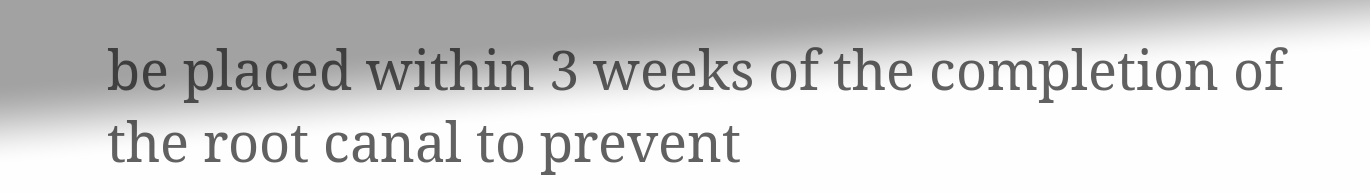be placed within 3 weeks of the completion of the root canal to prevent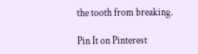the tooth from breaking.

Pin It on Pinterest